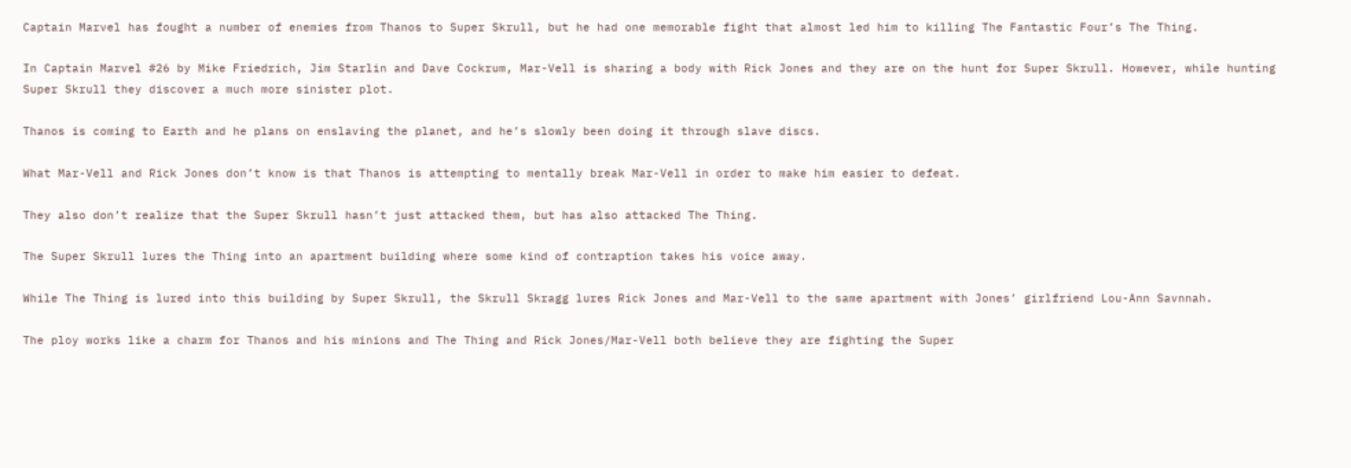Captain Marvel has fought a number of enemies from Thanos to Super Skrull, but he had one memorable fight that almost led him to killing The Fantastic Four’s The Thing.

In Captain Marvel #26 by Mike Friedrich, Jim Starlin and Dave Cockrum, Mar-Vell is sharing a body with Rick Jones and they are on the hunt for Super Skrull. However, while hunting Super Skrull they discover a much more sinister plot.

Thanos is coming to Earth and he plans on enslaving the planet, and he’s slowly been doing it through slave discs.

What Mar-Vell and Rick Jones don’t know is that Thanos is attempting to mentally break Mar-Vell in order to make him easier to defeat.

They also don’t realize that the Super Skrull hasn’t just attacked them, but has also attacked The Thing.

The Super Skrull lures the Thing into an apartment building where some kind of contraption takes his voice away.

While The Thing is lured into this building by Super Skrull, the Skrull Skragg lures Rick Jones and Mar-Vell to the same apartment with Jones’ girlfriend Lou-Ann Savnnah.

The ploy works like a charm for Thanos and his minions and The Thing and Rick Jones/Mar-Vell both believe they are fighting the Super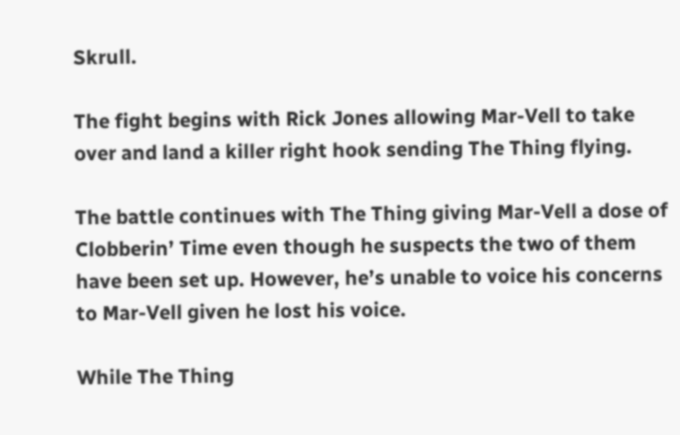Skrull.

The fight begins with Rick Jones allowing Mar-Vell to take over and land a killer right hook sending The Thing flying.

The battle continues with The Thing giving Mar-Vell a dose of Clobberin’ Time even though he suspects the two of them have been set up. However, he’s unable to voice his concerns to Mar-Vell given he lost his voice.

While The Thing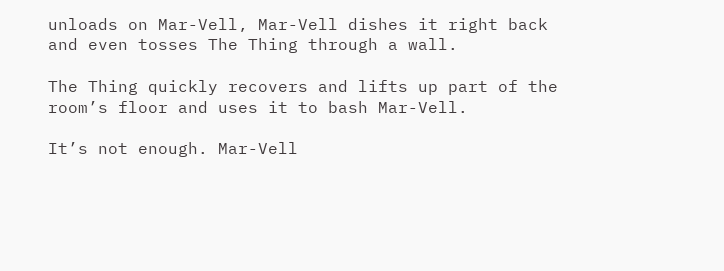unloads on Mar-Vell, Mar-Vell dishes it right back and even tosses The Thing through a wall.

The Thing quickly recovers and lifts up part of the room’s floor and uses it to bash Mar-Vell.

It’s not enough. Mar-Vell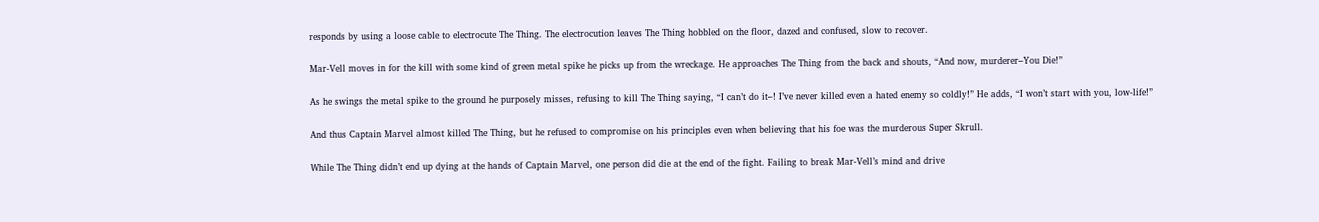responds by using a loose cable to electrocute The Thing. The electrocution leaves The Thing hobbled on the floor, dazed and confused, slow to recover.

Mar-Vell moves in for the kill with some kind of green metal spike he picks up from the wreckage. He approaches The Thing from the back and shouts, “And now, murderer–You Die!”

As he swings the metal spike to the ground he purposely misses, refusing to kill The Thing saying, “I can’t do it–! I’ve never killed even a hated enemy so coldly!” He adds, “I won’t start with you, low-life!”

And thus Captain Marvel almost killed The Thing, but he refused to compromise on his principles even when believing that his foe was the murderous Super Skrull.

While The Thing didn’t end up dying at the hands of Captain Marvel, one person did die at the end of the fight. Failing to break Mar-Vell’s mind and drive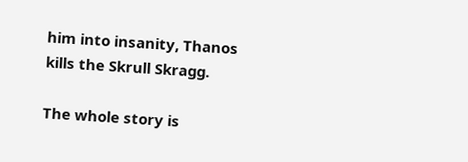him into insanity, Thanos kills the Skrull Skragg.

The whole story is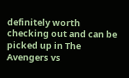definitely worth checking out and can be picked up in The Avengers vs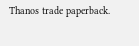Thanos trade paperback.